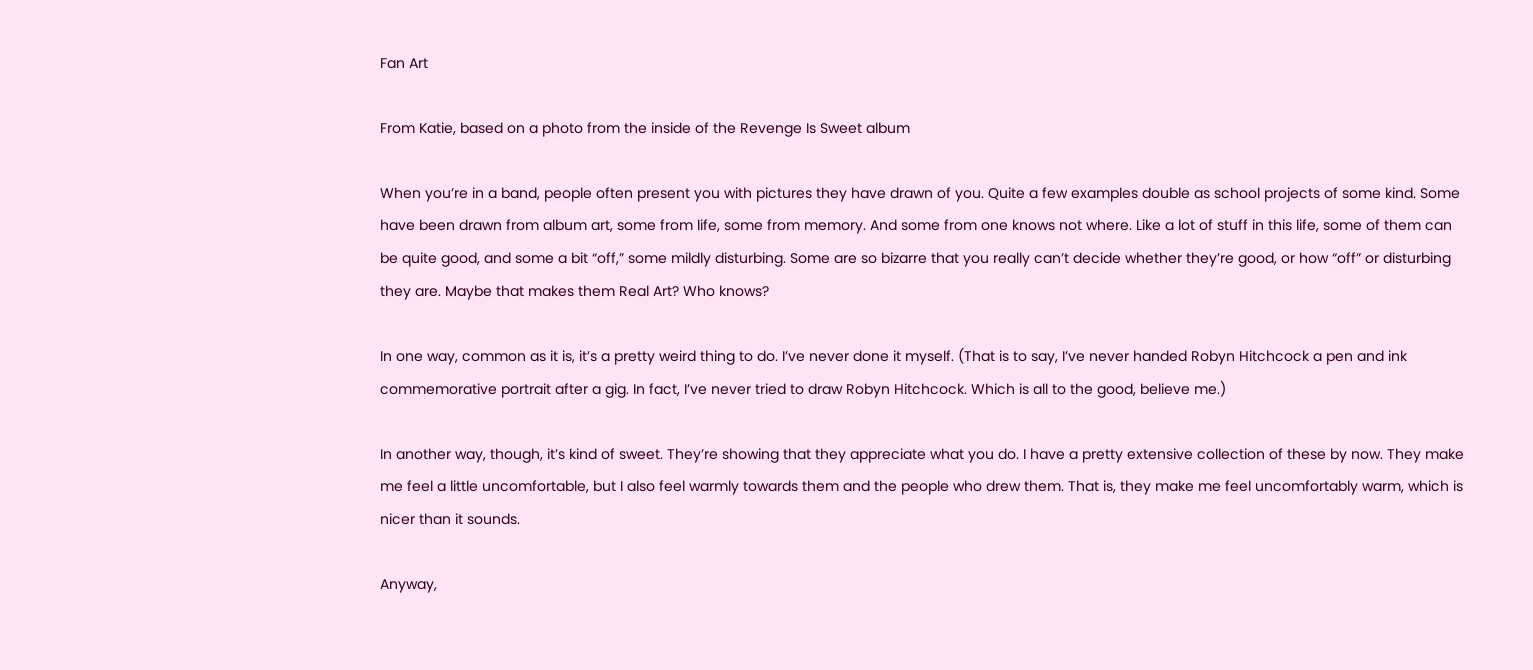Fan Art

From Katie, based on a photo from the inside of the Revenge Is Sweet album

When you’re in a band, people often present you with pictures they have drawn of you. Quite a few examples double as school projects of some kind. Some have been drawn from album art, some from life, some from memory. And some from one knows not where. Like a lot of stuff in this life, some of them can be quite good, and some a bit “off,” some mildly disturbing. Some are so bizarre that you really can’t decide whether they’re good, or how “off” or disturbing they are. Maybe that makes them Real Art? Who knows?

In one way, common as it is, it’s a pretty weird thing to do. I’ve never done it myself. (That is to say, I’ve never handed Robyn Hitchcock a pen and ink commemorative portrait after a gig. In fact, I’ve never tried to draw Robyn Hitchcock. Which is all to the good, believe me.)

In another way, though, it’s kind of sweet. They’re showing that they appreciate what you do. I have a pretty extensive collection of these by now. They make me feel a little uncomfortable, but I also feel warmly towards them and the people who drew them. That is, they make me feel uncomfortably warm, which is nicer than it sounds.

Anyway,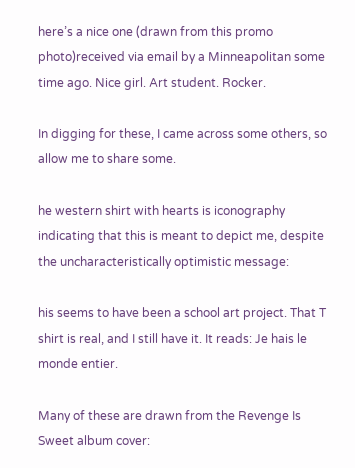here’s a nice one (drawn from this promo photo)received via email by a Minneapolitan some time ago. Nice girl. Art student. Rocker.

In digging for these, I came across some others, so allow me to share some.

he western shirt with hearts is iconography indicating that this is meant to depict me, despite the uncharacteristically optimistic message:

his seems to have been a school art project. That T shirt is real, and I still have it. It reads: Je hais le monde entier.

Many of these are drawn from the Revenge Is Sweet album cover: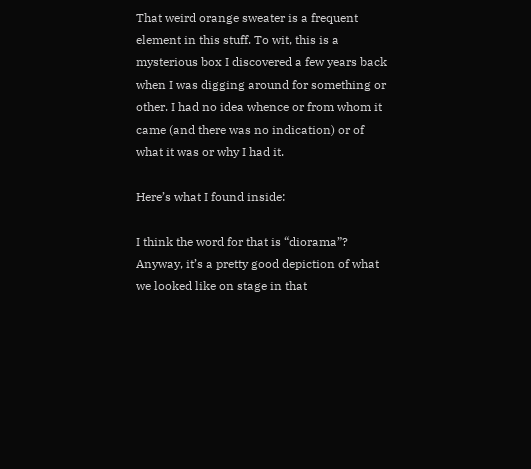That weird orange sweater is a frequent element in this stuff. To wit, this is a mysterious box I discovered a few years back when I was digging around for something or other. I had no idea whence or from whom it came (and there was no indication) or of what it was or why I had it.

Here’s what I found inside:

I think the word for that is “diorama”? Anyway, it’s a pretty good depiction of what we looked like on stage in that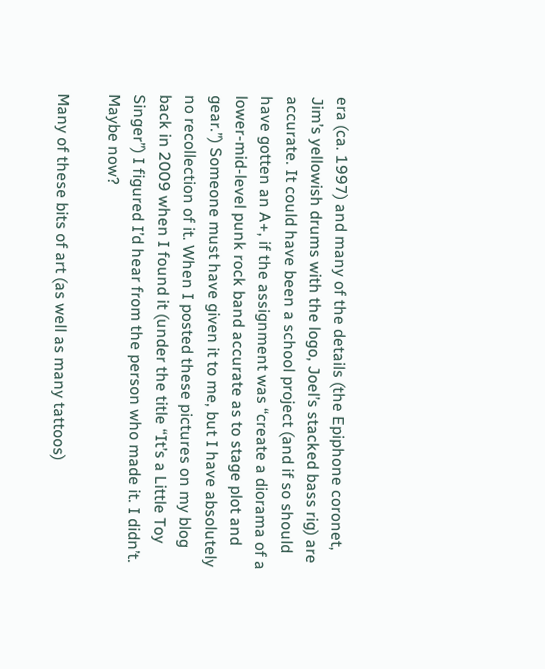era (ca. 1997) and many of the details (the Epiphone coronet, Jim’s yellowish drums with the logo, Joel’s stacked bass rig) are accurate. It could have been a school project (and if so should have gotten an A+, if the assignment was “create a diorama of a lower-mid-level punk rock band accurate as to stage plot and gear.”) Someone must have given it to me, but I have absolutely no recollection of it. When I posted these pictures on my blog back in 2009 when I found it (under the title “It’s a Little Toy Singer”) I figured I’d hear from the person who made it. I didn’t. Maybe now?

Many of these bits of art (as well as many tattoos)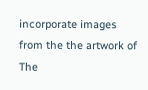incorporate images from the the artwork of The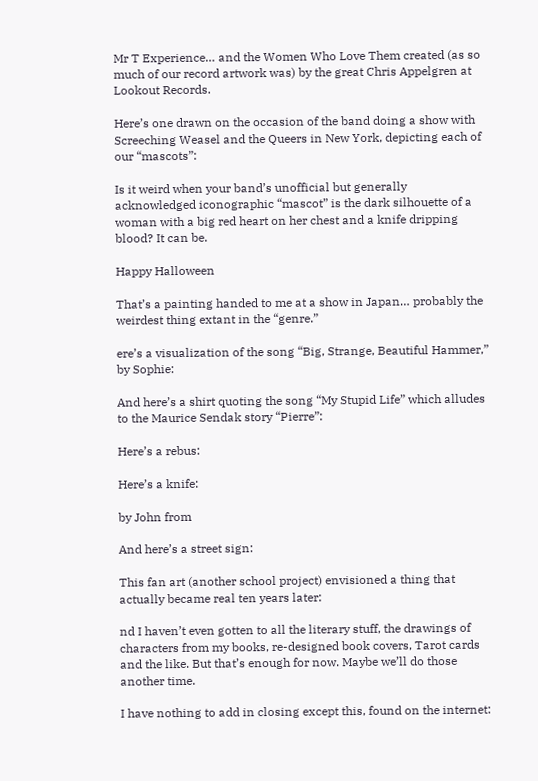Mr T Experience… and the Women Who Love Them created (as so much of our record artwork was) by the great Chris Appelgren at Lookout Records.

Here’s one drawn on the occasion of the band doing a show with Screeching Weasel and the Queers in New York, depicting each of our “mascots”:

Is it weird when your band’s unofficial but generally acknowledged iconographic “mascot” is the dark silhouette of a woman with a big red heart on her chest and a knife dripping blood? It can be.

Happy Halloween

That’s a painting handed to me at a show in Japan… probably the weirdest thing extant in the “genre.”

ere’s a visualization of the song “Big, Strange, Beautiful Hammer,” by Sophie:

And here’s a shirt quoting the song “My Stupid Life” which alludes to the Maurice Sendak story “Pierre”:

Here’s a rebus:

Here’s a knife:

by John from

And here’s a street sign:

This fan art (another school project) envisioned a thing that actually became real ten years later:

nd I haven’t even gotten to all the literary stuff, the drawings of characters from my books, re-designed book covers, Tarot cards and the like. But that’s enough for now. Maybe we’ll do those another time.

I have nothing to add in closing except this, found on the internet: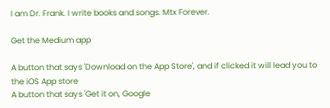I am Dr. Frank. I write books and songs. Mtx Forever.

Get the Medium app

A button that says 'Download on the App Store', and if clicked it will lead you to the iOS App store
A button that says 'Get it on, Google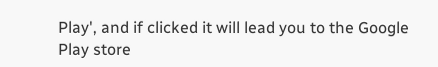Play', and if clicked it will lead you to the Google Play store